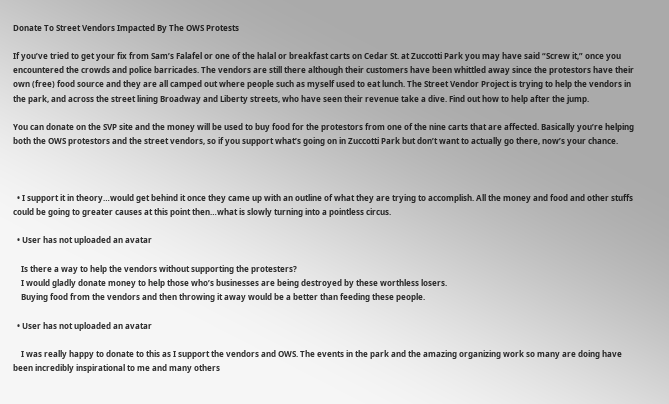Donate To Street Vendors Impacted By The OWS Protests

If you’ve tried to get your fix from Sam’s Falafel or one of the halal or breakfast carts on Cedar St. at Zuccotti Park you may have said “Screw it,” once you encountered the crowds and police barricades. The vendors are still there although their customers have been whittled away since the protestors have their own (free) food source and they are all camped out where people such as myself used to eat lunch. The Street Vendor Project is trying to help the vendors in the park, and across the street lining Broadway and Liberty streets, who have seen their revenue take a dive. Find out how to help after the jump.

You can donate on the SVP site and the money will be used to buy food for the protestors from one of the nine carts that are affected. Basically you’re helping both the OWS protestors and the street vendors, so if you support what’s going on in Zuccotti Park but don’t want to actually go there, now’s your chance.



  • I support it in theory…would get behind it once they came up with an outline of what they are trying to accomplish. All the money and food and other stuffs could be going to greater causes at this point then…what is slowly turning into a pointless circus.

  • User has not uploaded an avatar

    Is there a way to help the vendors without supporting the protesters?
    I would gladly donate money to help those who’s businesses are being destroyed by these worthless losers.
    Buying food from the vendors and then throwing it away would be a better than feeding these people.

  • User has not uploaded an avatar

    I was really happy to donate to this as I support the vendors and OWS. The events in the park and the amazing organizing work so many are doing have been incredibly inspirational to me and many others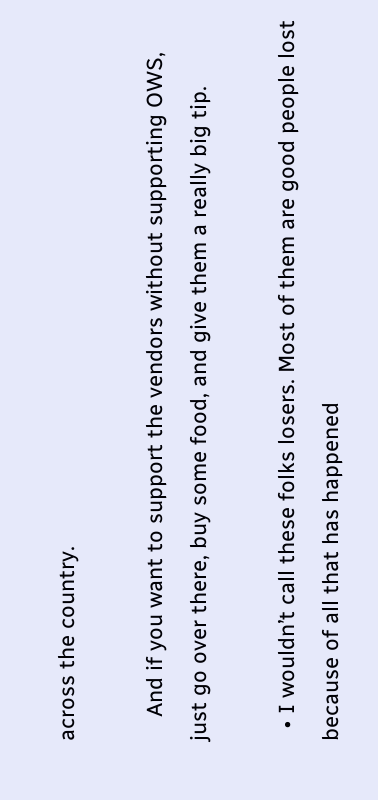across the country.

    And if you want to support the vendors without supporting OWS, just go over there, buy some food, and give them a really big tip.

  • I wouldn’t call these folks losers. Most of them are good people lost because of all that has happened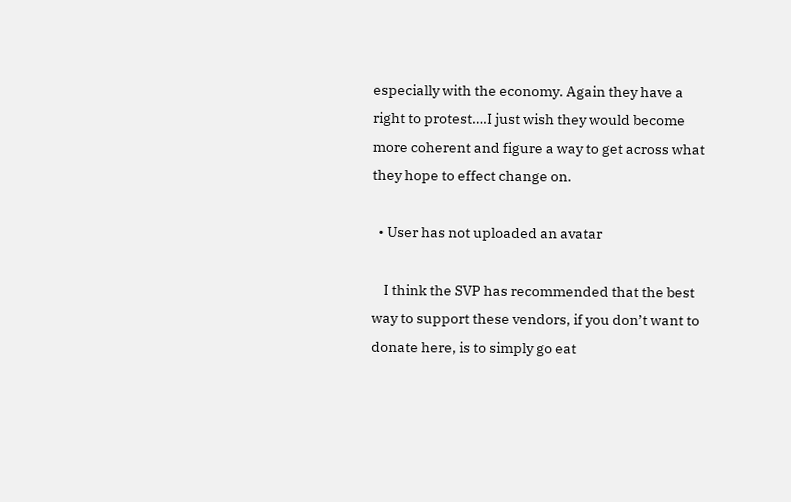especially with the economy. Again they have a right to protest….I just wish they would become more coherent and figure a way to get across what they hope to effect change on.

  • User has not uploaded an avatar

    I think the SVP has recommended that the best way to support these vendors, if you don’t want to donate here, is to simply go eat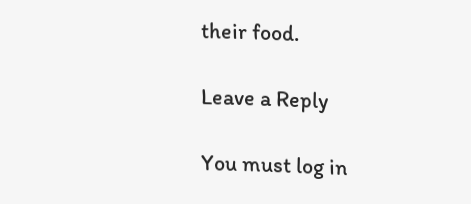their food.

Leave a Reply

You must log in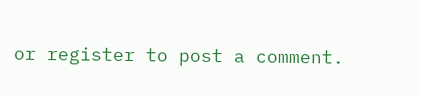or register to post a comment.